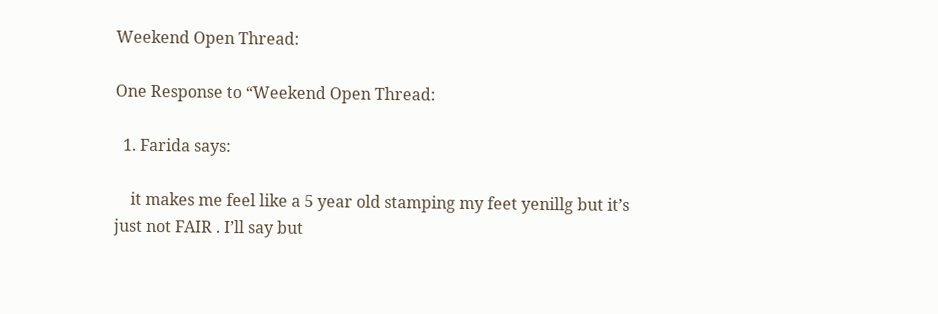Weekend Open Thread:

One Response to “Weekend Open Thread:

  1. Farida says:

    it makes me feel like a 5 year old stamping my feet yenillg but it’s just not FAIR . I’ll say but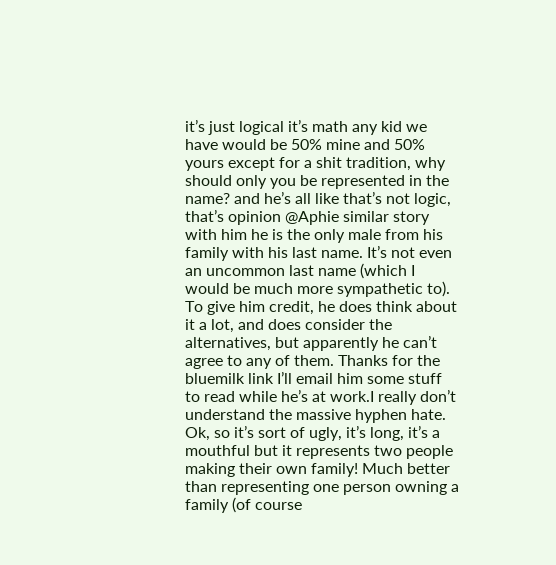it’s just logical it’s math any kid we have would be 50% mine and 50% yours except for a shit tradition, why should only you be represented in the name? and he’s all like that’s not logic, that’s opinion @Aphie similar story with him he is the only male from his family with his last name. It’s not even an uncommon last name (which I would be much more sympathetic to). To give him credit, he does think about it a lot, and does consider the alternatives, but apparently he can’t agree to any of them. Thanks for the bluemilk link I’ll email him some stuff to read while he’s at work.I really don’t understand the massive hyphen hate. Ok, so it’s sort of ugly, it’s long, it’s a mouthful but it represents two people making their own family! Much better than representing one person owning a family (of course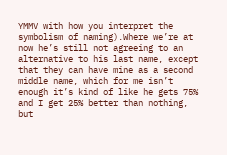YMMV with how you interpret the symbolism of naming).Where we’re at now he’s still not agreeing to an alternative to his last name, except that they can have mine as a second middle name, which for me isn’t enough it’s kind of like he gets 75% and I get 25% better than nothing, but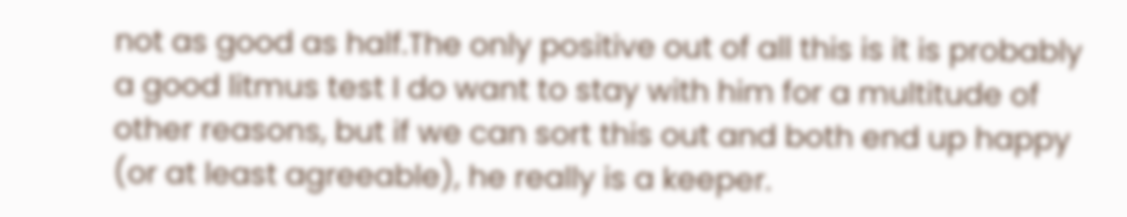not as good as half.The only positive out of all this is it is probably a good litmus test I do want to stay with him for a multitude of other reasons, but if we can sort this out and both end up happy (or at least agreeable), he really is a keeper.